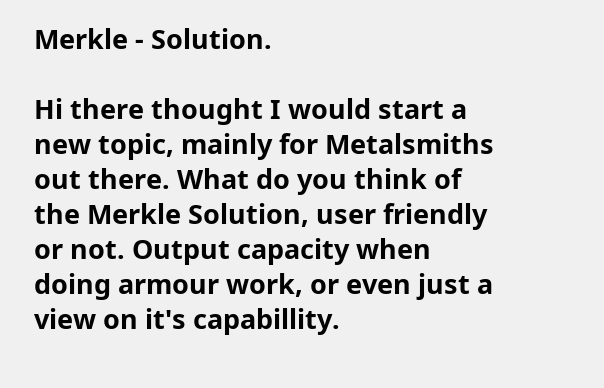Merkle - Solution.

Hi there thought I would start a new topic, mainly for Metalsmiths out there. What do you think of the Merkle Solution, user friendly or not. Output capacity when doing armour work, or even just a view on it's capabillity.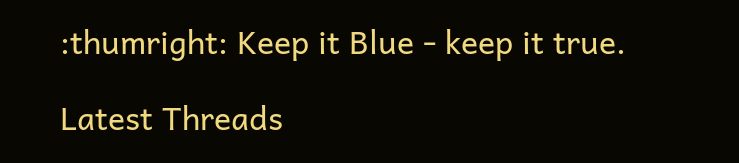:thumright: Keep it Blue - keep it true.

Latest Threads